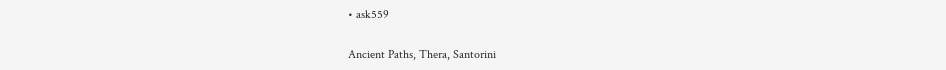• ask559

Ancient Paths, Thera, Santorini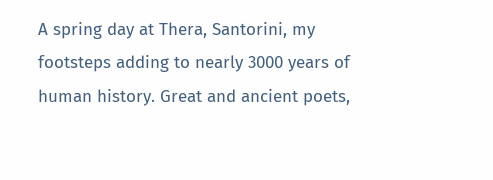A spring day at Thera, Santorini, my footsteps adding to nearly 3000 years of human history. Great and ancient poets,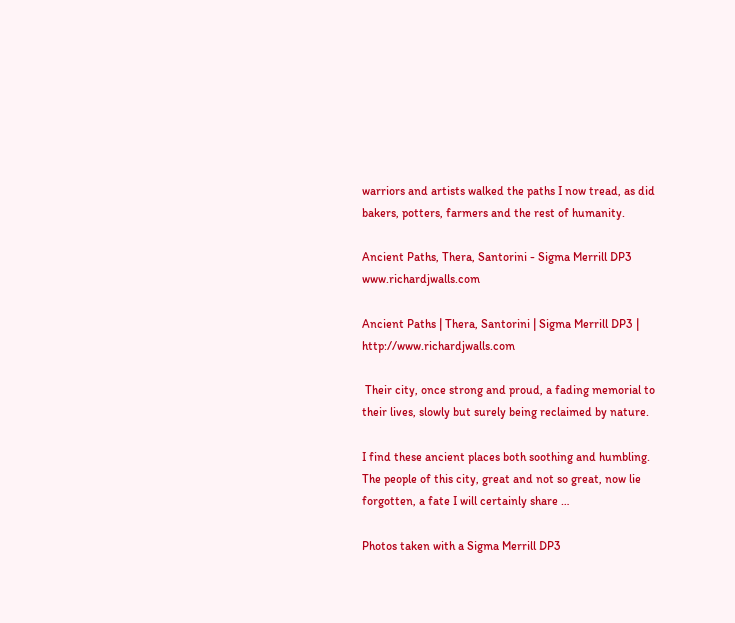warriors and artists walked the paths I now tread, as did bakers, potters, farmers and the rest of humanity.

Ancient Paths, Thera, Santorini - Sigma Merrill DP3 www.richardjwalls.com

Ancient Paths | Thera, Santorini | Sigma Merrill DP3 | http://www.richardjwalls.com

 Their city, once strong and proud, a fading memorial to their lives, slowly but surely being reclaimed by nature.

I find these ancient places both soothing and humbling. The people of this city, great and not so great, now lie forgotten, a fate I will certainly share …

Photos taken with a Sigma Merrill DP3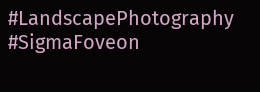#LandscapePhotography #SigmaFoveon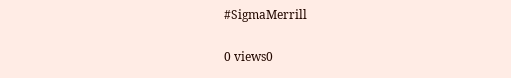#SigmaMerrill

0 views0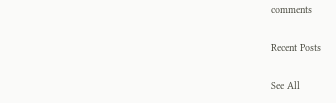comments

Recent Posts

See All